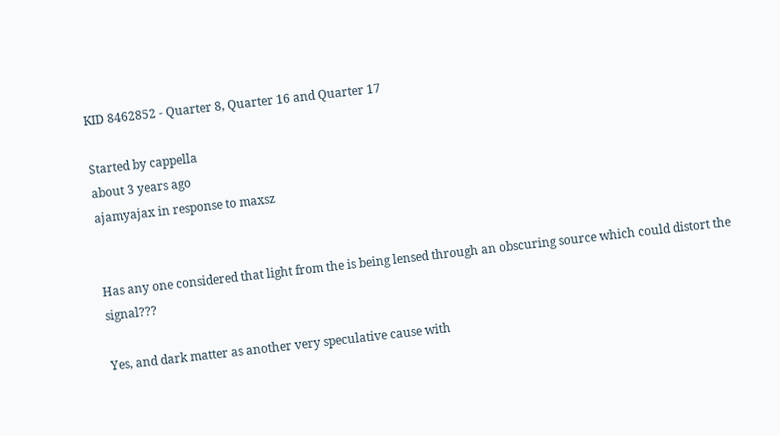KID 8462852 - Quarter 8, Quarter 16 and Quarter 17

Started by cappella
about 3 years ago
ajamyajax in response to maxsz


Has any one considered that light from the is being lensed through an obscuring source which could distort the signal???

Yes, and dark matter as another very speculative cause with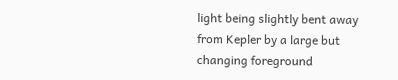light being slightly bent away from Kepler by a large but changing foreground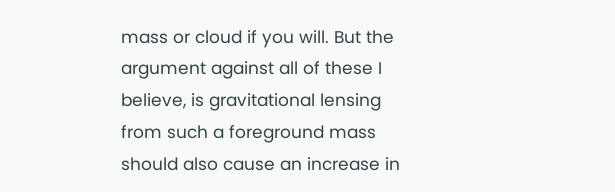mass or cloud if you will. But the argument against all of these I believe, is gravitational lensing from such a foreground mass should also cause an increase in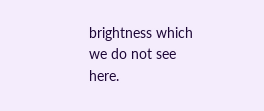brightness which we do not see here.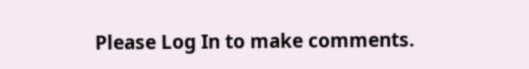Please Log In to make comments.